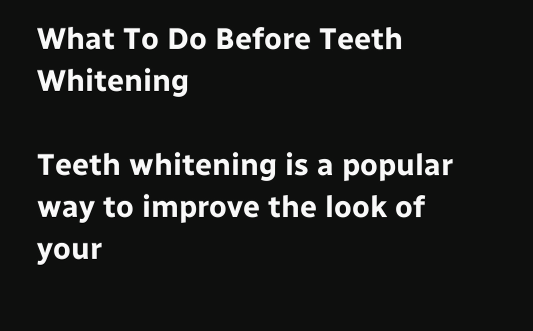What To Do Before Teeth Whitening

Teeth whitening is a popular way to improve the look of your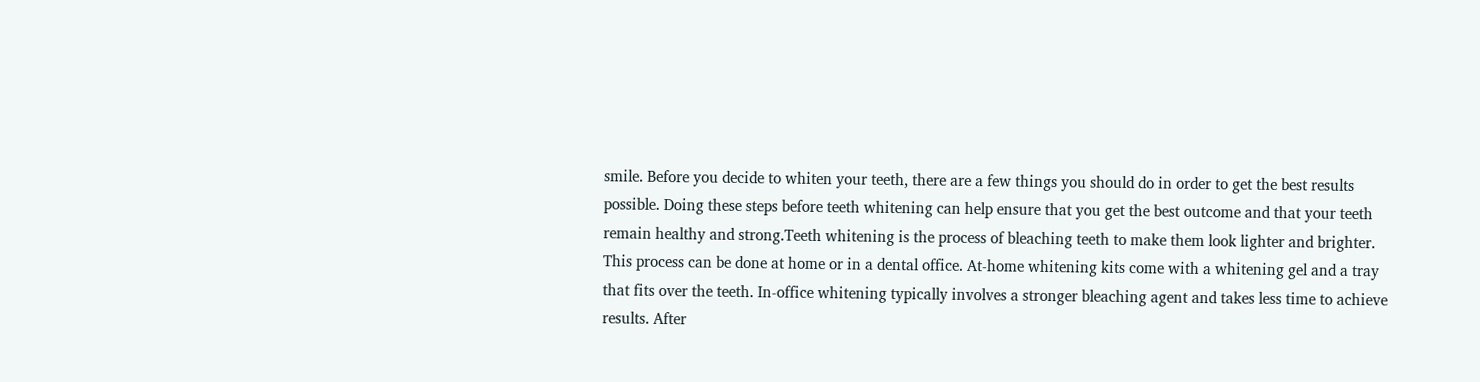smile. Before you decide to whiten your teeth, there are a few things you should do in order to get the best results possible. Doing these steps before teeth whitening can help ensure that you get the best outcome and that your teeth remain healthy and strong.Teeth whitening is the process of bleaching teeth to make them look lighter and brighter. This process can be done at home or in a dental office. At-home whitening kits come with a whitening gel and a tray that fits over the teeth. In-office whitening typically involves a stronger bleaching agent and takes less time to achieve results. After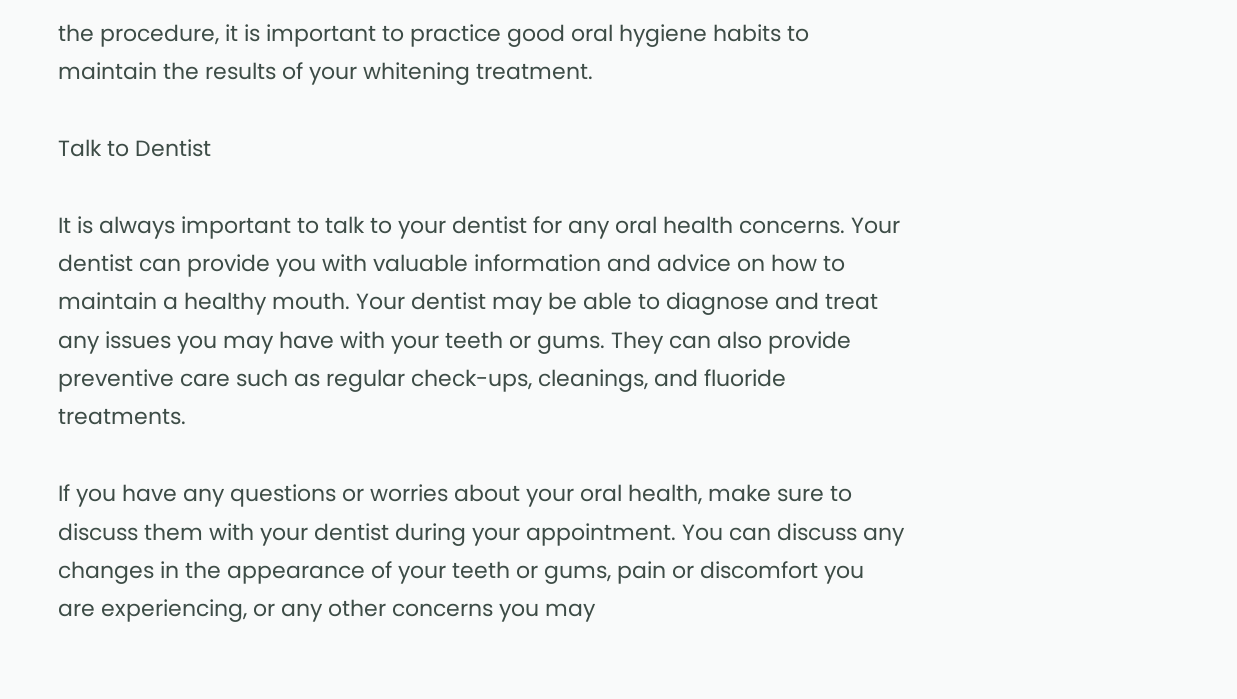the procedure, it is important to practice good oral hygiene habits to maintain the results of your whitening treatment.

Talk to Dentist

It is always important to talk to your dentist for any oral health concerns. Your dentist can provide you with valuable information and advice on how to maintain a healthy mouth. Your dentist may be able to diagnose and treat any issues you may have with your teeth or gums. They can also provide preventive care such as regular check-ups, cleanings, and fluoride treatments.

If you have any questions or worries about your oral health, make sure to discuss them with your dentist during your appointment. You can discuss any changes in the appearance of your teeth or gums, pain or discomfort you are experiencing, or any other concerns you may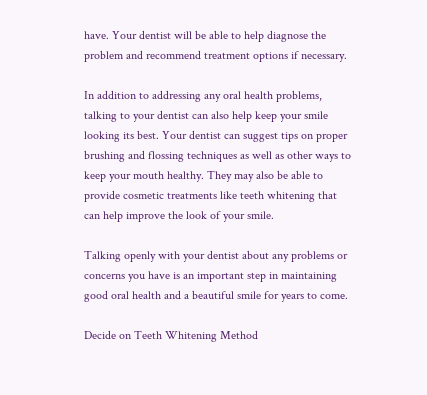have. Your dentist will be able to help diagnose the problem and recommend treatment options if necessary.

In addition to addressing any oral health problems, talking to your dentist can also help keep your smile looking its best. Your dentist can suggest tips on proper brushing and flossing techniques as well as other ways to keep your mouth healthy. They may also be able to provide cosmetic treatments like teeth whitening that can help improve the look of your smile.

Talking openly with your dentist about any problems or concerns you have is an important step in maintaining good oral health and a beautiful smile for years to come.

Decide on Teeth Whitening Method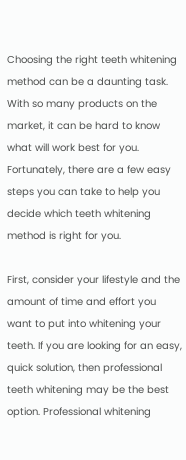Choosing the right teeth whitening method can be a daunting task. With so many products on the market, it can be hard to know what will work best for you. Fortunately, there are a few easy steps you can take to help you decide which teeth whitening method is right for you.

First, consider your lifestyle and the amount of time and effort you want to put into whitening your teeth. If you are looking for an easy, quick solution, then professional teeth whitening may be the best option. Professional whitening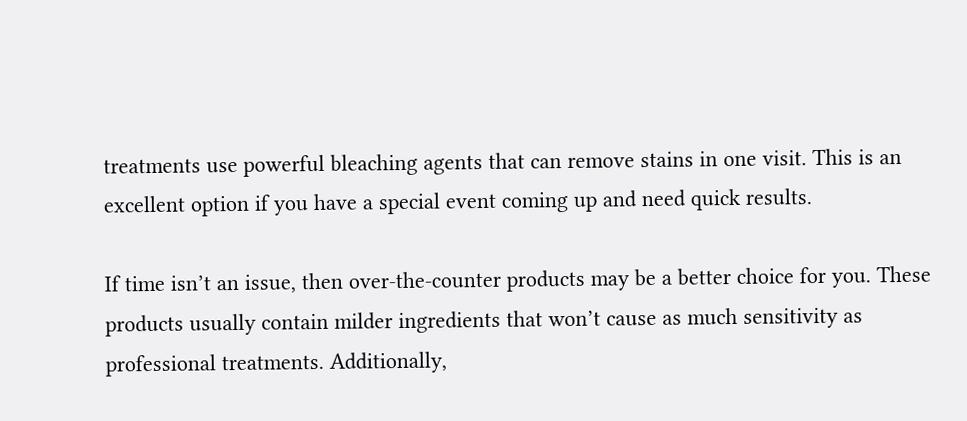treatments use powerful bleaching agents that can remove stains in one visit. This is an excellent option if you have a special event coming up and need quick results.

If time isn’t an issue, then over-the-counter products may be a better choice for you. These products usually contain milder ingredients that won’t cause as much sensitivity as professional treatments. Additionally,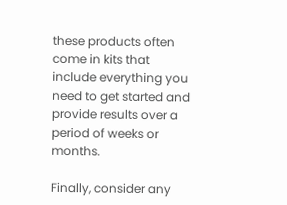these products often come in kits that include everything you need to get started and provide results over a period of weeks or months.

Finally, consider any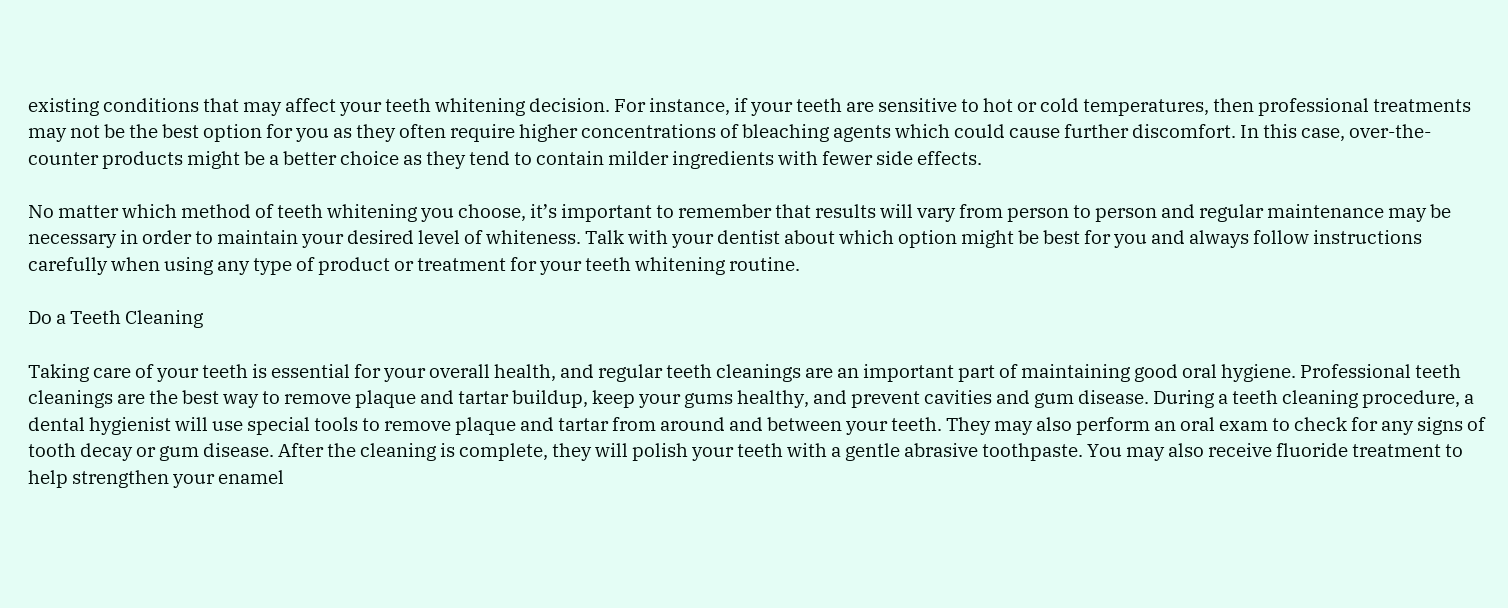existing conditions that may affect your teeth whitening decision. For instance, if your teeth are sensitive to hot or cold temperatures, then professional treatments may not be the best option for you as they often require higher concentrations of bleaching agents which could cause further discomfort. In this case, over-the-counter products might be a better choice as they tend to contain milder ingredients with fewer side effects.

No matter which method of teeth whitening you choose, it’s important to remember that results will vary from person to person and regular maintenance may be necessary in order to maintain your desired level of whiteness. Talk with your dentist about which option might be best for you and always follow instructions carefully when using any type of product or treatment for your teeth whitening routine.

Do a Teeth Cleaning

Taking care of your teeth is essential for your overall health, and regular teeth cleanings are an important part of maintaining good oral hygiene. Professional teeth cleanings are the best way to remove plaque and tartar buildup, keep your gums healthy, and prevent cavities and gum disease. During a teeth cleaning procedure, a dental hygienist will use special tools to remove plaque and tartar from around and between your teeth. They may also perform an oral exam to check for any signs of tooth decay or gum disease. After the cleaning is complete, they will polish your teeth with a gentle abrasive toothpaste. You may also receive fluoride treatment to help strengthen your enamel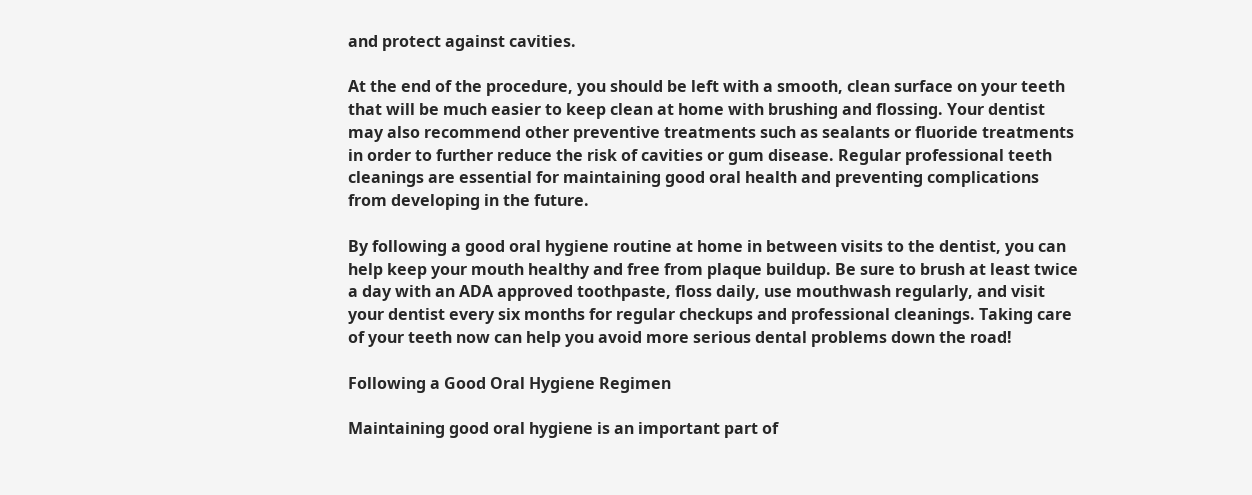and protect against cavities.

At the end of the procedure, you should be left with a smooth, clean surface on your teeth that will be much easier to keep clean at home with brushing and flossing. Your dentist may also recommend other preventive treatments such as sealants or fluoride treatments in order to further reduce the risk of cavities or gum disease. Regular professional teeth cleanings are essential for maintaining good oral health and preventing complications from developing in the future.

By following a good oral hygiene routine at home in between visits to the dentist, you can help keep your mouth healthy and free from plaque buildup. Be sure to brush at least twice a day with an ADA approved toothpaste, floss daily, use mouthwash regularly, and visit your dentist every six months for regular checkups and professional cleanings. Taking care of your teeth now can help you avoid more serious dental problems down the road!

Following a Good Oral Hygiene Regimen

Maintaining good oral hygiene is an important part of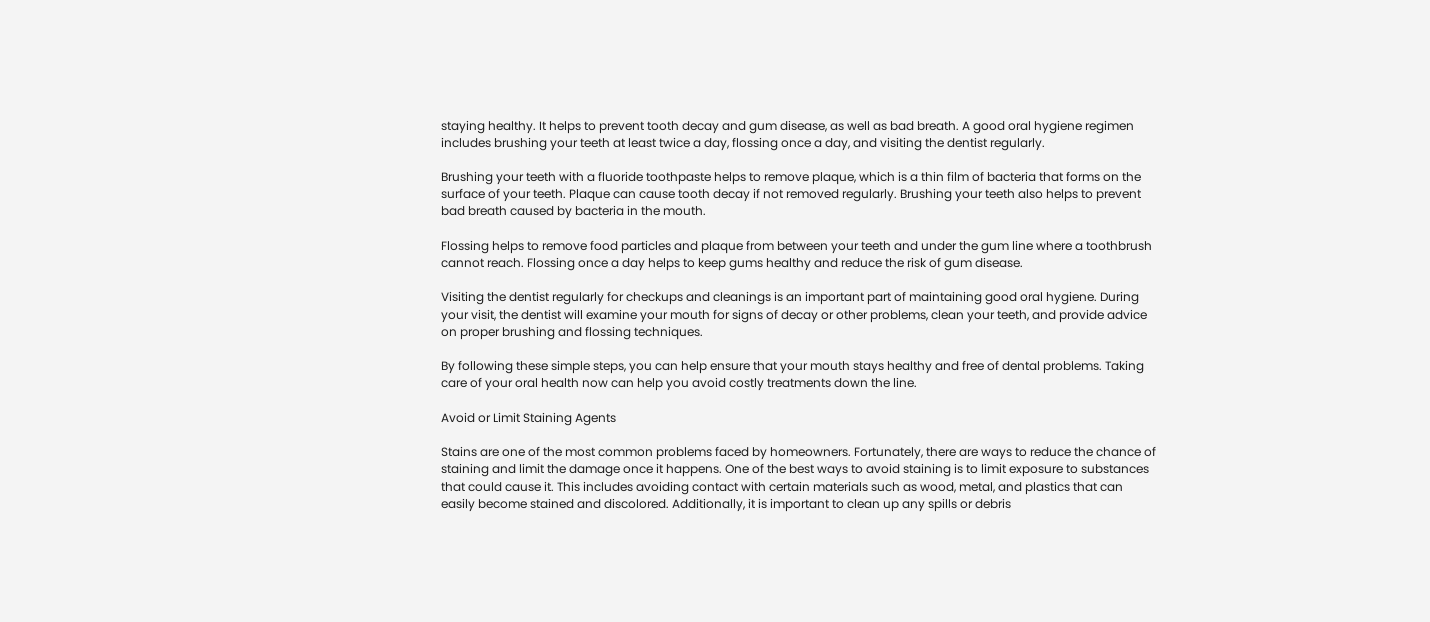staying healthy. It helps to prevent tooth decay and gum disease, as well as bad breath. A good oral hygiene regimen includes brushing your teeth at least twice a day, flossing once a day, and visiting the dentist regularly.

Brushing your teeth with a fluoride toothpaste helps to remove plaque, which is a thin film of bacteria that forms on the surface of your teeth. Plaque can cause tooth decay if not removed regularly. Brushing your teeth also helps to prevent bad breath caused by bacteria in the mouth.

Flossing helps to remove food particles and plaque from between your teeth and under the gum line where a toothbrush cannot reach. Flossing once a day helps to keep gums healthy and reduce the risk of gum disease.

Visiting the dentist regularly for checkups and cleanings is an important part of maintaining good oral hygiene. During your visit, the dentist will examine your mouth for signs of decay or other problems, clean your teeth, and provide advice on proper brushing and flossing techniques.

By following these simple steps, you can help ensure that your mouth stays healthy and free of dental problems. Taking care of your oral health now can help you avoid costly treatments down the line.

Avoid or Limit Staining Agents

Stains are one of the most common problems faced by homeowners. Fortunately, there are ways to reduce the chance of staining and limit the damage once it happens. One of the best ways to avoid staining is to limit exposure to substances that could cause it. This includes avoiding contact with certain materials such as wood, metal, and plastics that can easily become stained and discolored. Additionally, it is important to clean up any spills or debris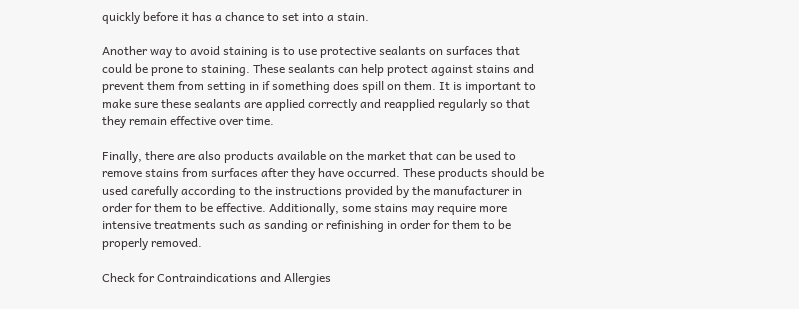quickly before it has a chance to set into a stain.

Another way to avoid staining is to use protective sealants on surfaces that could be prone to staining. These sealants can help protect against stains and prevent them from setting in if something does spill on them. It is important to make sure these sealants are applied correctly and reapplied regularly so that they remain effective over time.

Finally, there are also products available on the market that can be used to remove stains from surfaces after they have occurred. These products should be used carefully according to the instructions provided by the manufacturer in order for them to be effective. Additionally, some stains may require more intensive treatments such as sanding or refinishing in order for them to be properly removed.

Check for Contraindications and Allergies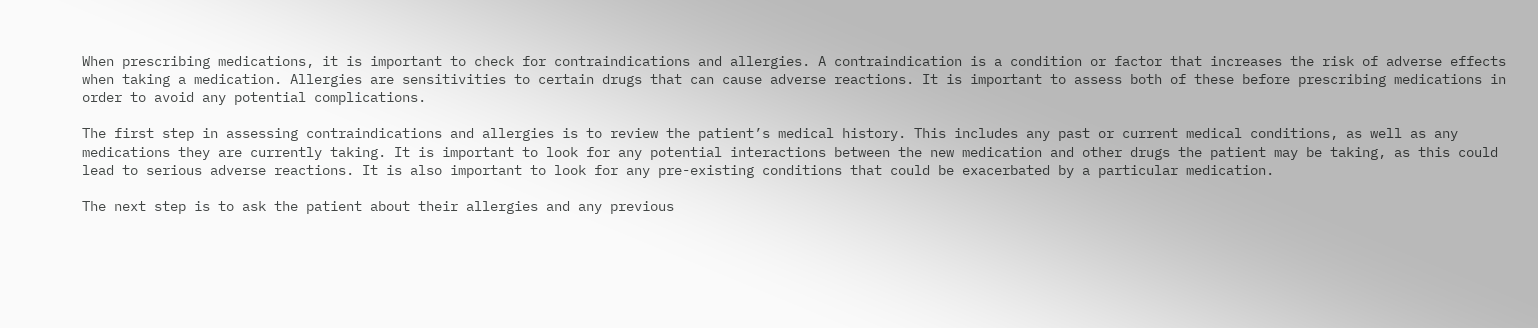When prescribing medications, it is important to check for contraindications and allergies. A contraindication is a condition or factor that increases the risk of adverse effects when taking a medication. Allergies are sensitivities to certain drugs that can cause adverse reactions. It is important to assess both of these before prescribing medications in order to avoid any potential complications.

The first step in assessing contraindications and allergies is to review the patient’s medical history. This includes any past or current medical conditions, as well as any medications they are currently taking. It is important to look for any potential interactions between the new medication and other drugs the patient may be taking, as this could lead to serious adverse reactions. It is also important to look for any pre-existing conditions that could be exacerbated by a particular medication.

The next step is to ask the patient about their allergies and any previous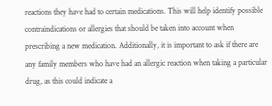reactions they have had to certain medications. This will help identify possible contraindications or allergies that should be taken into account when prescribing a new medication. Additionally, it is important to ask if there are any family members who have had an allergic reaction when taking a particular drug, as this could indicate a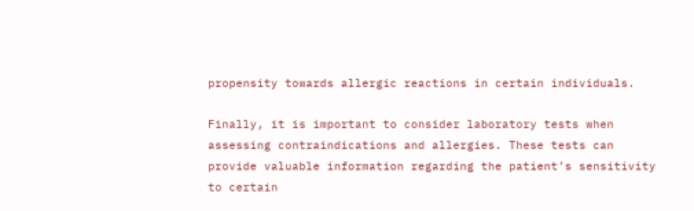propensity towards allergic reactions in certain individuals.

Finally, it is important to consider laboratory tests when assessing contraindications and allergies. These tests can provide valuable information regarding the patient’s sensitivity to certain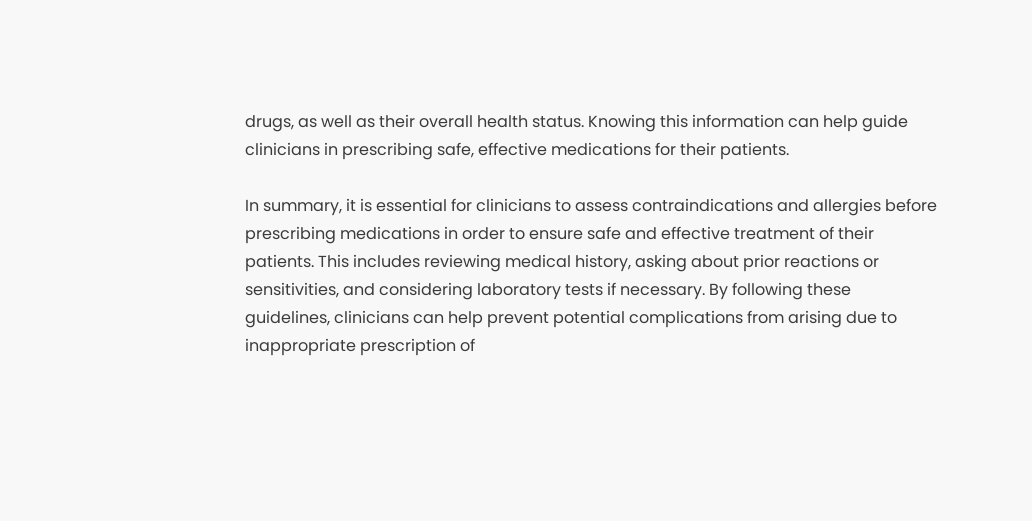drugs, as well as their overall health status. Knowing this information can help guide clinicians in prescribing safe, effective medications for their patients.

In summary, it is essential for clinicians to assess contraindications and allergies before prescribing medications in order to ensure safe and effective treatment of their patients. This includes reviewing medical history, asking about prior reactions or sensitivities, and considering laboratory tests if necessary. By following these guidelines, clinicians can help prevent potential complications from arising due to inappropriate prescription of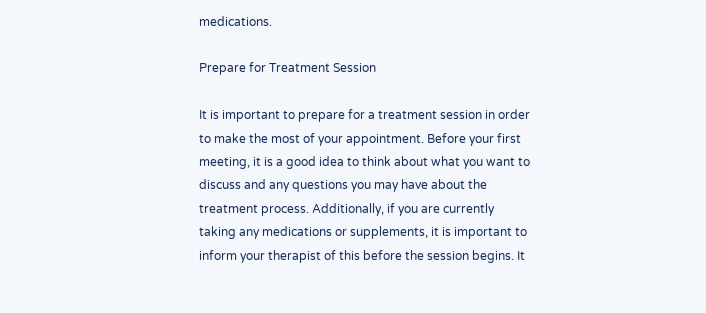medications.

Prepare for Treatment Session

It is important to prepare for a treatment session in order to make the most of your appointment. Before your first meeting, it is a good idea to think about what you want to discuss and any questions you may have about the treatment process. Additionally, if you are currently taking any medications or supplements, it is important to inform your therapist of this before the session begins. It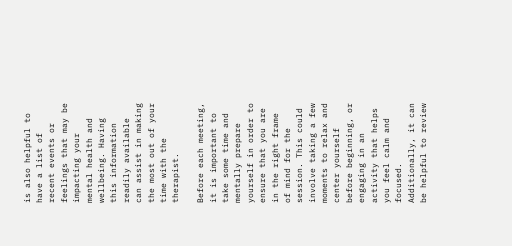is also helpful to have a list of recent events or feelings that may be impacting your mental health and wellbeing. Having this information readily available can assist in making the most out of your time with the therapist.

Before each meeting, it is important to take some time and mentally prepare yourself in order to ensure that you are in the right frame of mind for the session. This could involve taking a few moments to relax and center yourself before beginning, or engaging in an activity that helps you feel calm and focused. Additionally, it can be helpful to review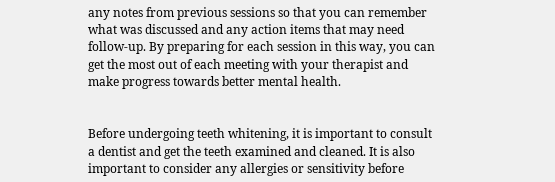any notes from previous sessions so that you can remember what was discussed and any action items that may need follow-up. By preparing for each session in this way, you can get the most out of each meeting with your therapist and make progress towards better mental health.


Before undergoing teeth whitening, it is important to consult a dentist and get the teeth examined and cleaned. It is also important to consider any allergies or sensitivity before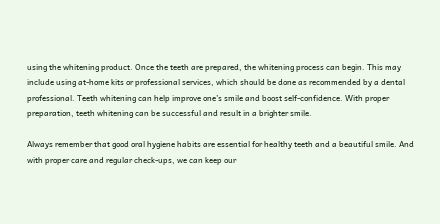using the whitening product. Once the teeth are prepared, the whitening process can begin. This may include using at-home kits or professional services, which should be done as recommended by a dental professional. Teeth whitening can help improve one’s smile and boost self-confidence. With proper preparation, teeth whitening can be successful and result in a brighter smile.

Always remember that good oral hygiene habits are essential for healthy teeth and a beautiful smile. And with proper care and regular check-ups, we can keep our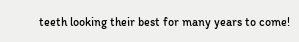teeth looking their best for many years to come!